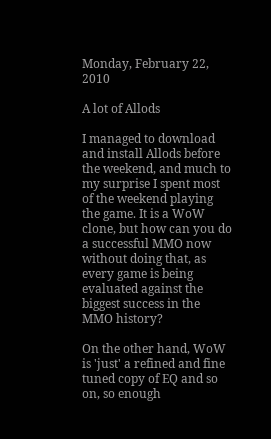Monday, February 22, 2010

A lot of Allods

I managed to download and install Allods before the weekend, and much to my surprise I spent most of the weekend playing the game. It is a WoW clone, but how can you do a successful MMO now without doing that, as every game is being evaluated against the biggest success in the MMO history?

On the other hand, WoW is 'just' a refined and fine tuned copy of EQ and so on, so enough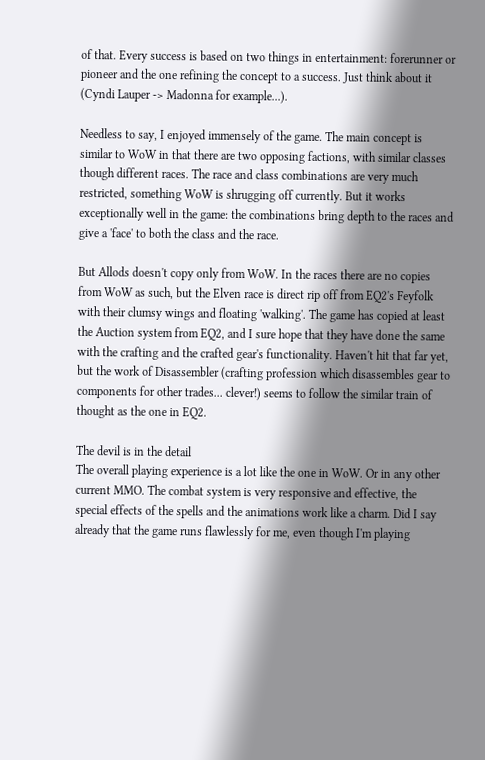of that. Every success is based on two things in entertainment: forerunner or pioneer and the one refining the concept to a success. Just think about it (Cyndi Lauper -> Madonna for example...).

Needless to say, I enjoyed immensely of the game. The main concept is similar to WoW in that there are two opposing factions, with similar classes though different races. The race and class combinations are very much restricted, something WoW is shrugging off currently. But it works exceptionally well in the game: the combinations bring depth to the races and give a 'face' to both the class and the race.

But Allods doesn't copy only from WoW. In the races there are no copies from WoW as such, but the Elven race is direct rip off from EQ2's Feyfolk with their clumsy wings and floating 'walking'. The game has copied at least the Auction system from EQ2, and I sure hope that they have done the same with the crafting and the crafted gear's functionality. Haven't hit that far yet, but the work of Disassembler (crafting profession which disassembles gear to components for other trades... clever!) seems to follow the similar train of thought as the one in EQ2.

The devil is in the detail
The overall playing experience is a lot like the one in WoW. Or in any other current MMO. The combat system is very responsive and effective, the special effects of the spells and the animations work like a charm. Did I say already that the game runs flawlessly for me, even though I'm playing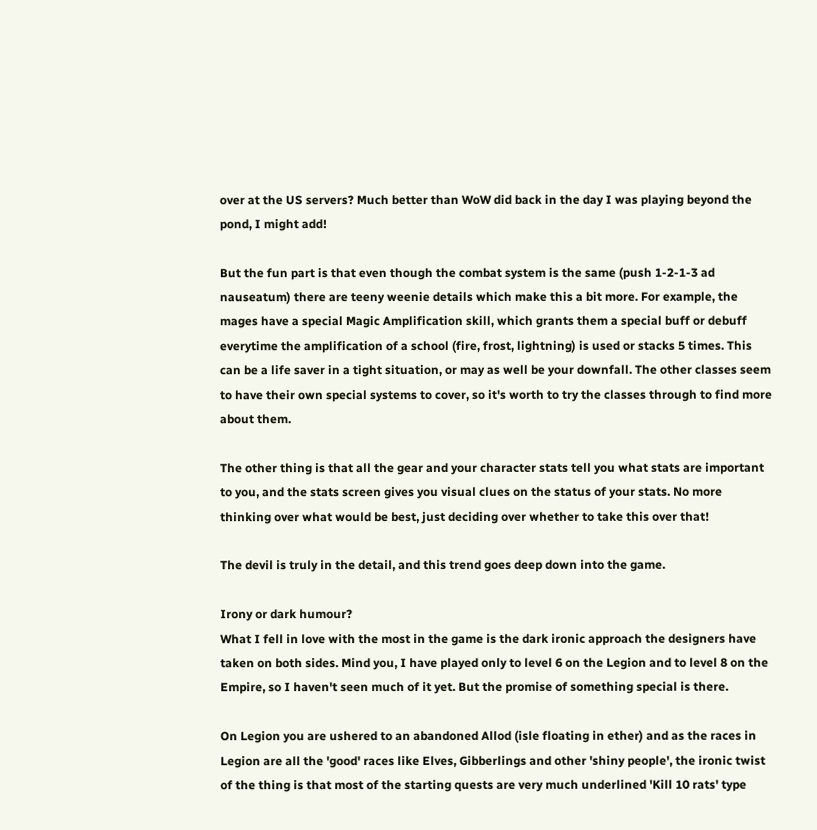over at the US servers? Much better than WoW did back in the day I was playing beyond the pond, I might add!

But the fun part is that even though the combat system is the same (push 1-2-1-3 ad nauseatum) there are teeny weenie details which make this a bit more. For example, the mages have a special Magic Amplification skill, which grants them a special buff or debuff everytime the amplification of a school (fire, frost, lightning) is used or stacks 5 times. This can be a life saver in a tight situation, or may as well be your downfall. The other classes seem to have their own special systems to cover, so it's worth to try the classes through to find more about them.

The other thing is that all the gear and your character stats tell you what stats are important to you, and the stats screen gives you visual clues on the status of your stats. No more thinking over what would be best, just deciding over whether to take this over that!

The devil is truly in the detail, and this trend goes deep down into the game.

Irony or dark humour?
What I fell in love with the most in the game is the dark ironic approach the designers have taken on both sides. Mind you, I have played only to level 6 on the Legion and to level 8 on the Empire, so I haven't seen much of it yet. But the promise of something special is there.

On Legion you are ushered to an abandoned Allod (isle floating in ether) and as the races in Legion are all the 'good' races like Elves, Gibberlings and other 'shiny people', the ironic twist of the thing is that most of the starting quests are very much underlined 'Kill 10 rats' type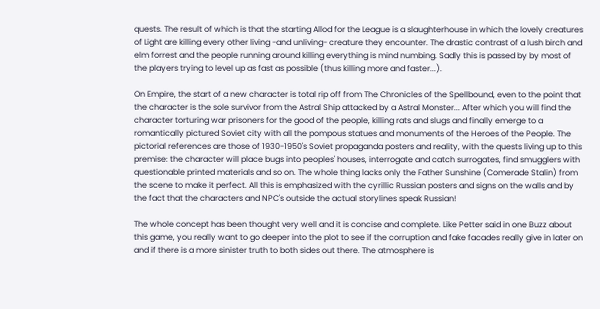quests. The result of which is that the starting Allod for the League is a slaughterhouse in which the lovely creatures of Light are killing every other living -and unliving- creature they encounter. The drastic contrast of a lush birch and elm forrest and the people running around killing everything is mind numbing. Sadly this is passed by by most of the players trying to level up as fast as possible (thus killing more and faster...).

On Empire, the start of a new character is total rip off from The Chronicles of the Spellbound, even to the point that the character is the sole survivor from the Astral Ship attacked by a Astral Monster... After which you will find the character torturing war prisoners for the good of the people, killing rats and slugs and finally emerge to a romantically pictured Soviet city with all the pompous statues and monuments of the Heroes of the People. The pictorial references are those of 1930-1950's Soviet propaganda posters and reality, with the quests living up to this premise: the character will place bugs into peoples' houses, interrogate and catch surrogates, find smugglers with questionable printed materials and so on. The whole thing lacks only the Father Sunshine (Comerade Stalin) from the scene to make it perfect. All this is emphasized with the cyrillic Russian posters and signs on the walls and by the fact that the characters and NPC's outside the actual storylines speak Russian!

The whole concept has been thought very well and it is concise and complete. Like Petter said in one Buzz about this game, you really want to go deeper into the plot to see if the corruption and fake facades really give in later on and if there is a more sinister truth to both sides out there. The atmosphere is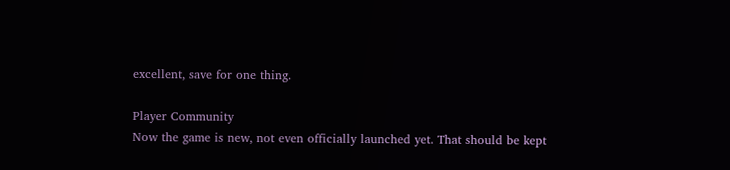excellent, save for one thing.

Player Community
Now the game is new, not even officially launched yet. That should be kept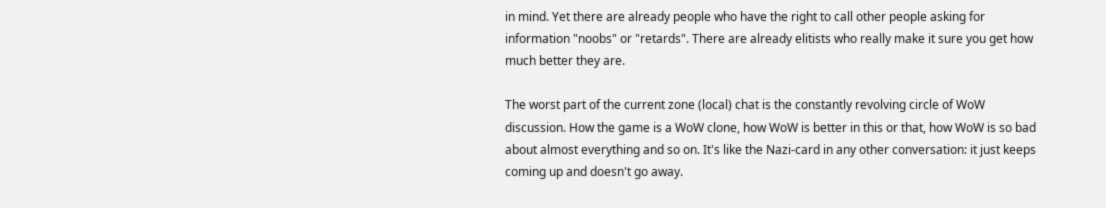in mind. Yet there are already people who have the right to call other people asking for information "noobs" or "retards". There are already elitists who really make it sure you get how much better they are.

The worst part of the current zone (local) chat is the constantly revolving circle of WoW discussion. How the game is a WoW clone, how WoW is better in this or that, how WoW is so bad about almost everything and so on. It's like the Nazi-card in any other conversation: it just keeps coming up and doesn't go away.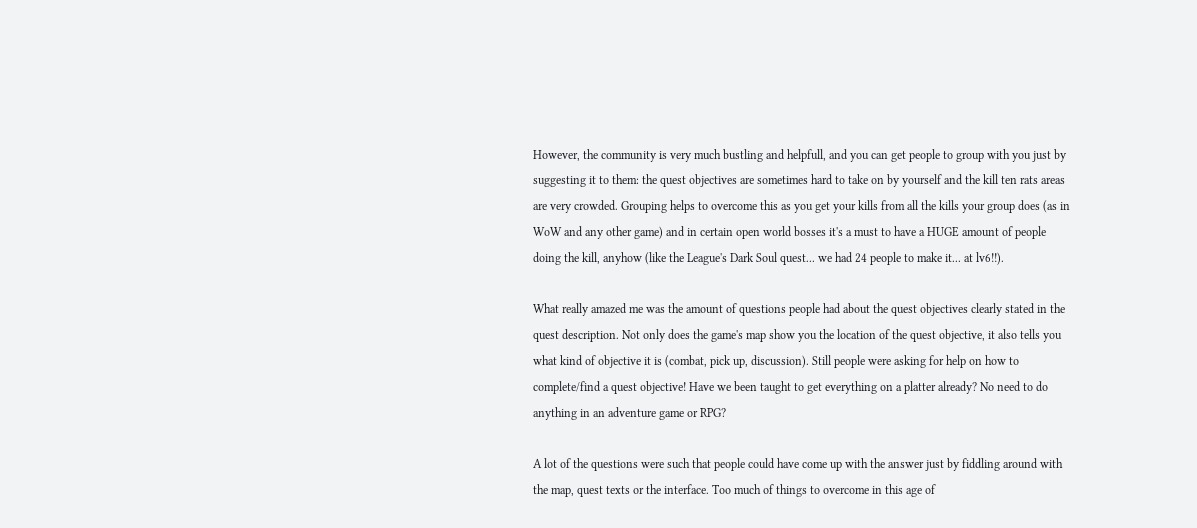However, the community is very much bustling and helpfull, and you can get people to group with you just by suggesting it to them: the quest objectives are sometimes hard to take on by yourself and the kill ten rats areas are very crowded. Grouping helps to overcome this as you get your kills from all the kills your group does (as in WoW and any other game) and in certain open world bosses it's a must to have a HUGE amount of people doing the kill, anyhow (like the League's Dark Soul quest... we had 24 people to make it... at lv6!!).

What really amazed me was the amount of questions people had about the quest objectives clearly stated in the quest description. Not only does the game's map show you the location of the quest objective, it also tells you what kind of objective it is (combat, pick up, discussion). Still people were asking for help on how to complete/find a quest objective! Have we been taught to get everything on a platter already? No need to do anything in an adventure game or RPG?

A lot of the questions were such that people could have come up with the answer just by fiddling around with the map, quest texts or the interface. Too much of things to overcome in this age of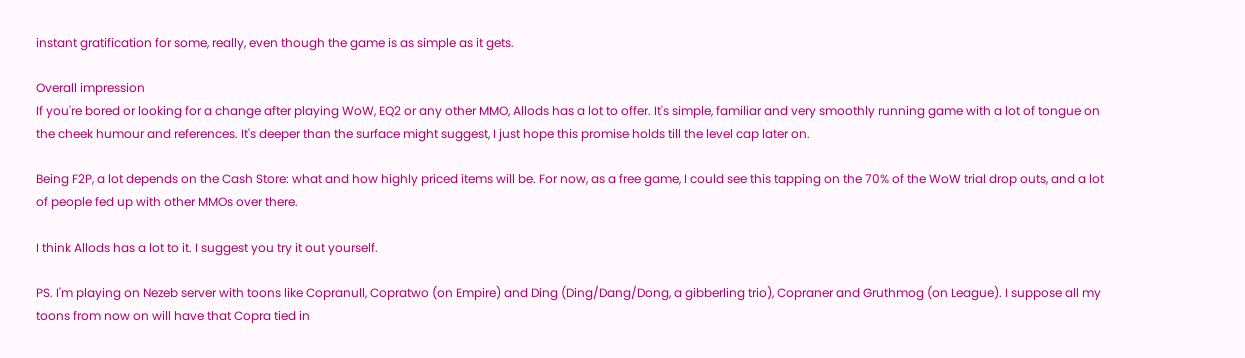instant gratification for some, really, even though the game is as simple as it gets.

Overall impression
If you're bored or looking for a change after playing WoW, EQ2 or any other MMO, Allods has a lot to offer. It's simple, familiar and very smoothly running game with a lot of tongue on the cheek humour and references. It's deeper than the surface might suggest, I just hope this promise holds till the level cap later on.

Being F2P, a lot depends on the Cash Store: what and how highly priced items will be. For now, as a free game, I could see this tapping on the 70% of the WoW trial drop outs, and a lot of people fed up with other MMOs over there.

I think Allods has a lot to it. I suggest you try it out yourself.

PS. I'm playing on Nezeb server with toons like Copranull, Copratwo (on Empire) and Ding (Ding/Dang/Dong, a gibberling trio), Copraner and Gruthmog (on League). I suppose all my toons from now on will have that Copra tied in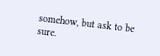somehow, but ask to be sure.